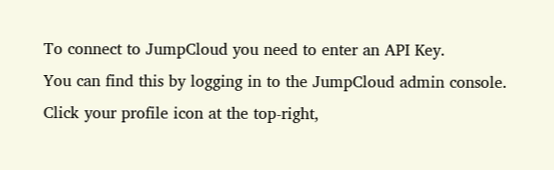To connect to JumpCloud you need to enter an API Key.
You can find this by logging in to the JumpCloud admin console.
Click your profile icon at the top-right,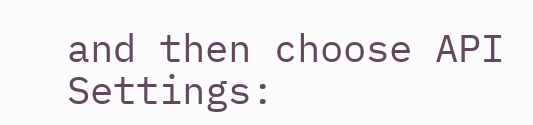and then choose API Settings: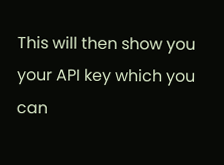This will then show you your API key which you can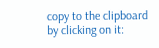copy to the clipboard by clicking on it: